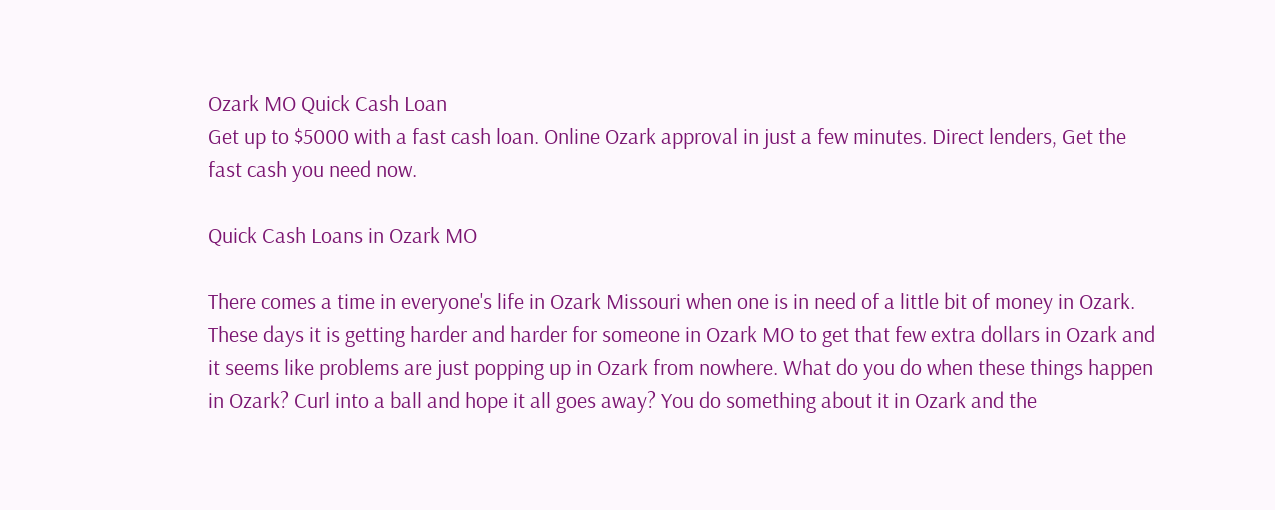Ozark MO Quick Cash Loan
Get up to $5000 with a fast cash loan. Online Ozark approval in just a few minutes. Direct lenders, Get the fast cash you need now.

Quick Cash Loans in Ozark MO

There comes a time in everyone's life in Ozark Missouri when one is in need of a little bit of money in Ozark. These days it is getting harder and harder for someone in Ozark MO to get that few extra dollars in Ozark and it seems like problems are just popping up in Ozark from nowhere. What do you do when these things happen in Ozark? Curl into a ball and hope it all goes away? You do something about it in Ozark and the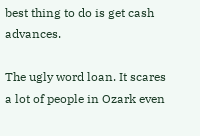best thing to do is get cash advances.

The ugly word loan. It scares a lot of people in Ozark even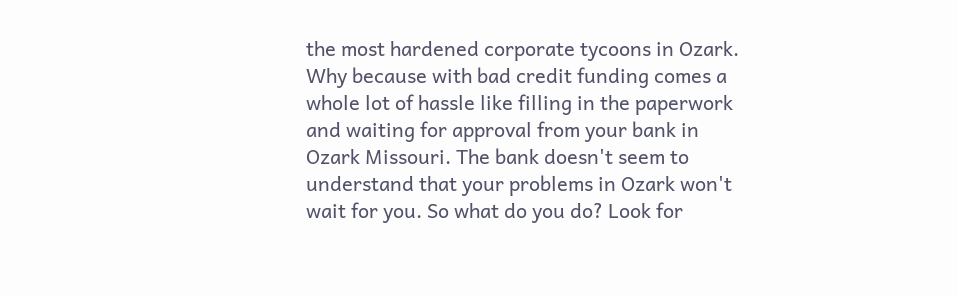the most hardened corporate tycoons in Ozark. Why because with bad credit funding comes a whole lot of hassle like filling in the paperwork and waiting for approval from your bank in Ozark Missouri. The bank doesn't seem to understand that your problems in Ozark won't wait for you. So what do you do? Look for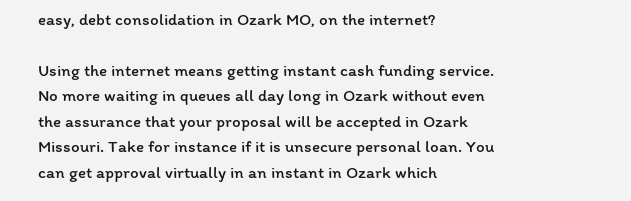easy, debt consolidation in Ozark MO, on the internet?

Using the internet means getting instant cash funding service. No more waiting in queues all day long in Ozark without even the assurance that your proposal will be accepted in Ozark Missouri. Take for instance if it is unsecure personal loan. You can get approval virtually in an instant in Ozark which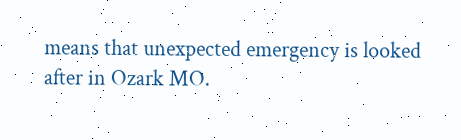means that unexpected emergency is looked after in Ozark MO.